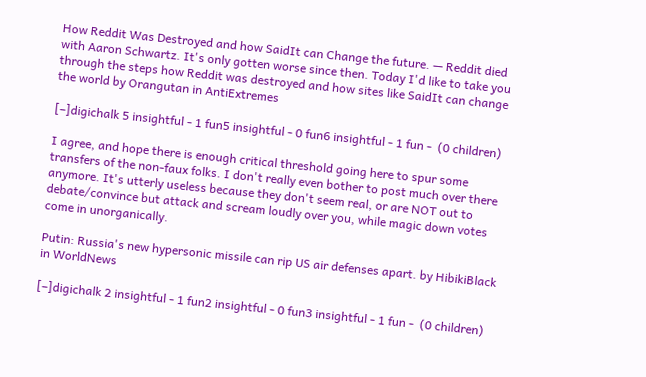How Reddit Was Destroyed and how SaidIt can Change the future. — Reddit died with Aaron Schwartz. It's only gotten worse since then. Today I'd like to take you through the steps how Reddit was destroyed and how sites like SaidIt can change the world by Orangutan in AntiExtremes

[–]digichalk 5 insightful - 1 fun5 insightful - 0 fun6 insightful - 1 fun -  (0 children)

I agree, and hope there is enough critical threshold going here to spur some transfers of the non-faux folks. I don't really even bother to post much over there anymore. It's utterly useless because they don't seem real, or are NOT out to debate/convince but attack and scream loudly over you, while magic down votes come in unorganically.

Putin: Russia's new hypersonic missile can rip US air defenses apart. by HibikiBlack in WorldNews

[–]digichalk 2 insightful - 1 fun2 insightful - 0 fun3 insightful - 1 fun -  (0 children)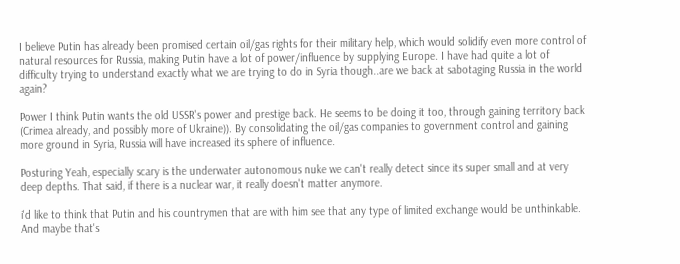I believe Putin has already been promised certain oil/gas rights for their military help, which would solidify even more control of natural resources for Russia, making Putin have a lot of power/influence by supplying Europe. I have had quite a lot of difficulty trying to understand exactly what we are trying to do in Syria though..are we back at sabotaging Russia in the world again?

Power I think Putin wants the old USSR's power and prestige back. He seems to be doing it too, through gaining territory back (Crimea already, and possibly more of Ukraine)). By consolidating the oil/gas companies to government control and gaining more ground in Syria, Russia will have increased its sphere of influence.

Posturing Yeah, especially scary is the underwater autonomous nuke we can't really detect since its super small and at very deep depths. That said, if there is a nuclear war, it really doesn't matter anymore.

i'd like to think that Putin and his countrymen that are with him see that any type of limited exchange would be unthinkable. And maybe that's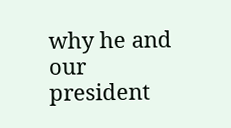why he and our president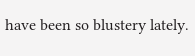have been so blustery lately.